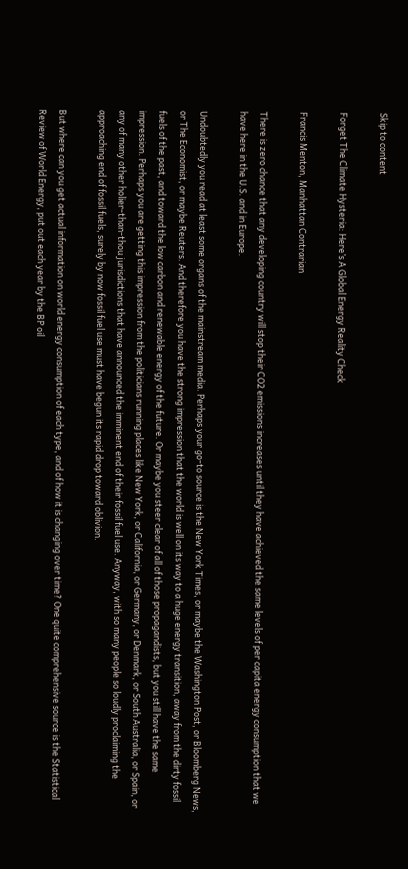Skip to content

Forget The Climate Hysteria: Here’s A Global Energy Reality Check

Francis Menton, Manhattan Contrarian

There is zero chance that any developing country will stop their CO2 emissions increases until they have achieved the same levels of per capita energy consumption that we have here in the U.S. and in Europe.

Undoubtedly you read at least some organs of the mainstream media. Perhaps your go-to source is the New York Times, or maybe the Washington Post, or Bloomberg News, or The Economist, or maybe Reuters. And therefore you have the strong impression that the world is well on its way to a huge energy transition, away from the dirty fossil fuels of the past, and toward the low carbon and renewable energy of the future. Or maybe you steer clear of all of those propagandists, but you still have the same impression. Perhaps you are getting this impression from the politicians running places like New York, or California, or Germany, or Denmark, or South Australia, or Spain, or any of many other holier-than-thou jurisdictions that have announced the imminent end of their fossil fuel use. Anyway, with so many people so loudly proclaiming the approaching end of fossil fuels, surely by now fossil fuel use must have begun its rapid drop toward oblivion.

But where can you get actual information on world energy consumption of each type, and of how it is changing over time? One quite comprehensive source is the Statistical Review of World Energy, put out each year by the BP oil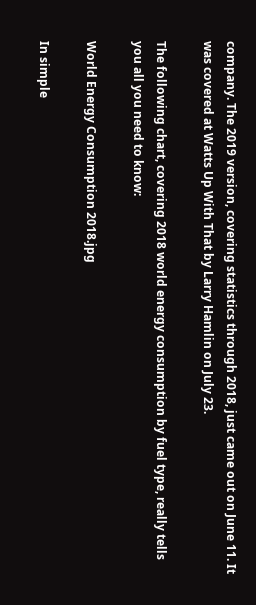company. The 2019 version, covering statistics through 2018, just came out on June 11. It was covered at Watts Up With That by Larry Hamlin on July 23.

The following chart, covering 2018 world energy consumption by fuel type, really tells you all you need to know:

World Energy Consumption 2018.jpg

In simple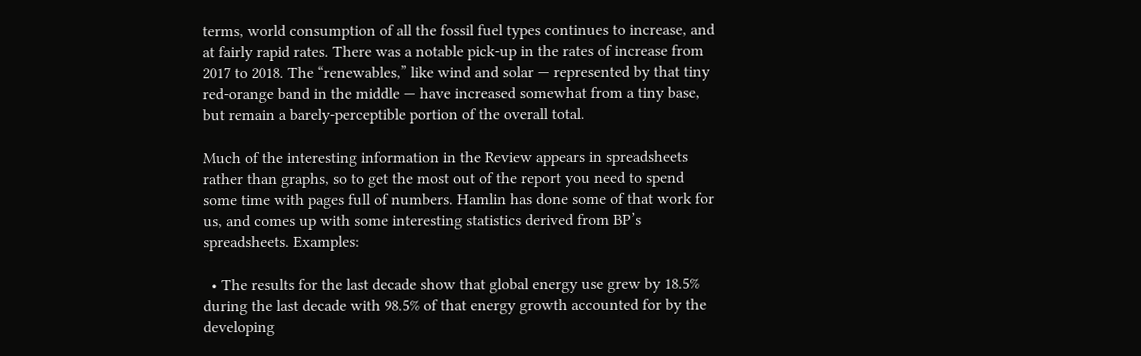terms, world consumption of all the fossil fuel types continues to increase, and at fairly rapid rates. There was a notable pick-up in the rates of increase from 2017 to 2018. The “renewables,” like wind and solar — represented by that tiny red-orange band in the middle — have increased somewhat from a tiny base, but remain a barely-perceptible portion of the overall total.

Much of the interesting information in the Review appears in spreadsheets rather than graphs, so to get the most out of the report you need to spend some time with pages full of numbers. Hamlin has done some of that work for us, and comes up with some interesting statistics derived from BP’s spreadsheets. Examples:

  • The results for the last decade show that global energy use grew by 18.5% during the last decade with 98.5% of that energy growth accounted for by the developing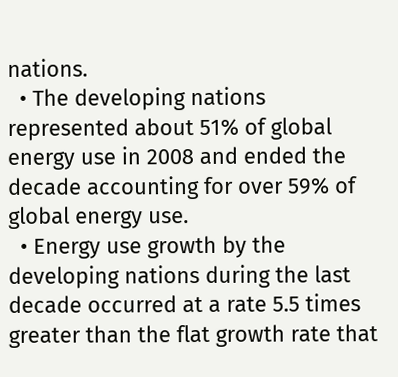nations.
  • The developing nations represented about 51% of global energy use in 2008 and ended the decade accounting for over 59% of global energy use.
  • Energy use growth by the developing nations during the last decade occurred at a rate 5.5 times greater than the flat growth rate that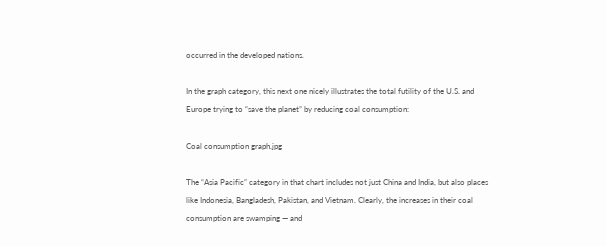occurred in the developed nations.

In the graph category, this next one nicely illustrates the total futility of the U.S. and Europe trying to “save the planet” by reducing coal consumption:

Coal consumption graph.jpg

The “Asia Pacific” category in that chart includes not just China and India, but also places like Indonesia, Bangladesh, Pakistan, and Vietnam. Clearly, the increases in their coal consumption are swamping — and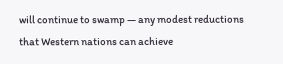will continue to swamp — any modest reductions that Western nations can achieve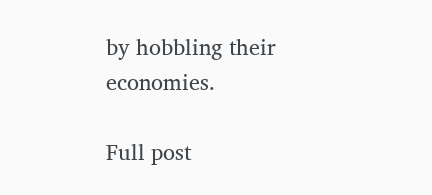by hobbling their economies.

Full post